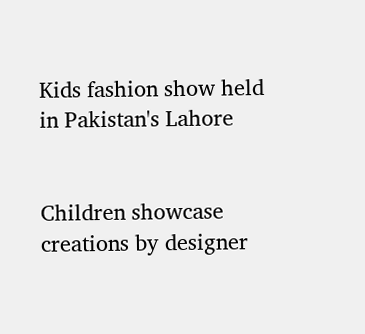Kids fashion show held in Pakistan's Lahore


Children showcase creations by designer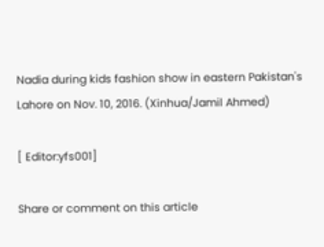Nadia during kids fashion show in eastern Pakistan's Lahore on Nov. 10, 2016. (Xinhua/Jamil Ahmed)

[ Editor:yfs001]

Share or comment on this article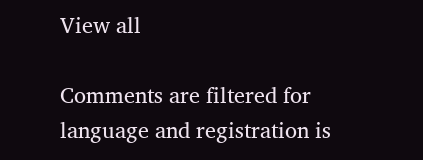View all

Comments are filtered for language and registration is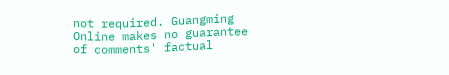not required. Guangming Online makes no guarantee of comments' factual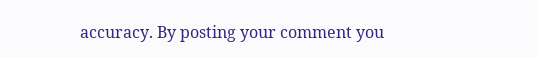accuracy. By posting your comment you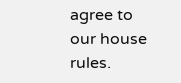agree to our house rules.